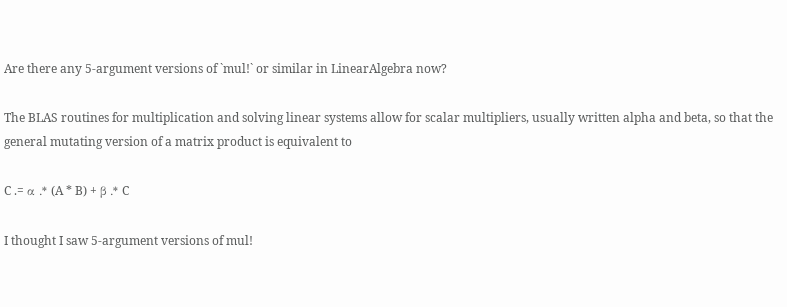Are there any 5-argument versions of `mul!` or similar in LinearAlgebra now?

The BLAS routines for multiplication and solving linear systems allow for scalar multipliers, usually written alpha and beta, so that the general mutating version of a matrix product is equivalent to

C .= α .* (A * B) + β .* C

I thought I saw 5-argument versions of mul!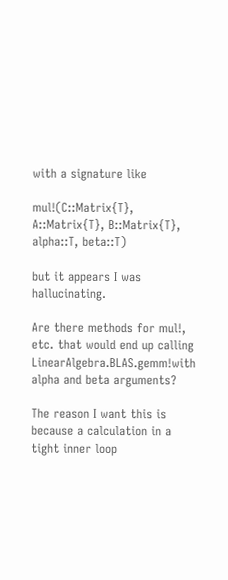with a signature like

mul!(C::Matrix{T}, A::Matrix{T}, B::Matrix{T}, alpha::T, beta::T)

but it appears I was hallucinating.

Are there methods for mul!, etc. that would end up calling LinearAlgebra.BLAS.gemm!with alpha and beta arguments?

The reason I want this is because a calculation in a tight inner loop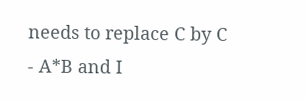needs to replace C by C - A*B and I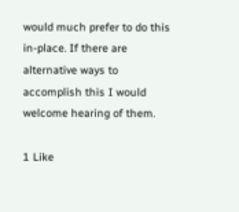would much prefer to do this in-place. If there are alternative ways to accomplish this I would welcome hearing of them.

1 Like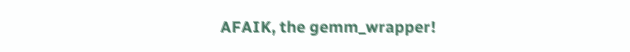AFAIK, the gemm_wrapper!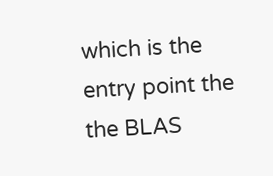which is the entry point the the BLAS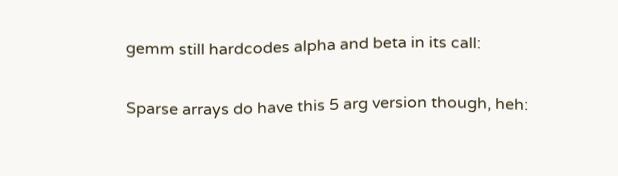gemm still hardcodes alpha and beta in its call:

Sparse arrays do have this 5 arg version though, heh: